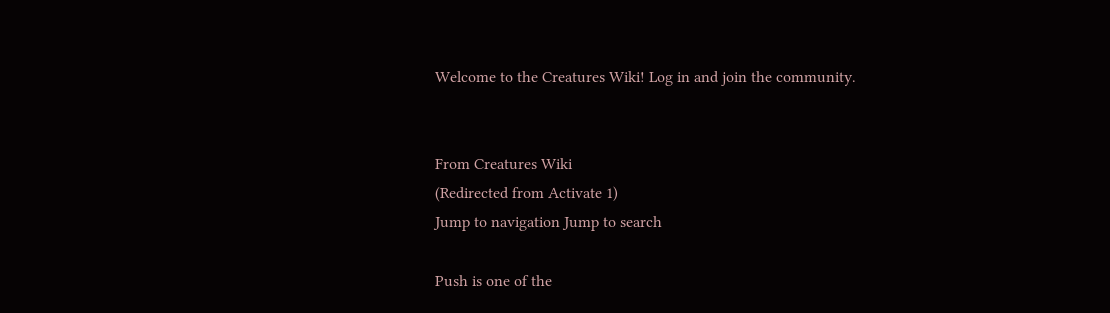Welcome to the Creatures Wiki! Log in and join the community.


From Creatures Wiki
(Redirected from Activate 1)
Jump to navigation Jump to search

Push is one of the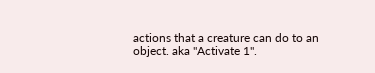actions that a creature can do to an object. aka "Activate 1".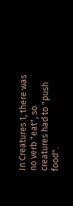In Creatures 1, there was no verb "eat", so creatures had to "push food".